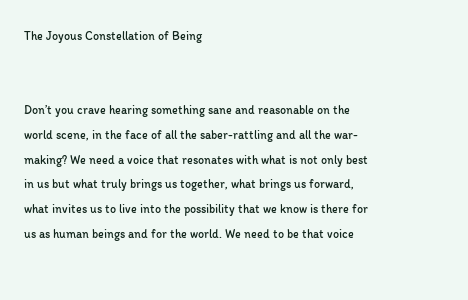The Joyous Constellation of Being


Don’t you crave hearing something sane and reasonable on the world scene, in the face of all the saber-rattling and all the war-making? We need a voice that resonates with what is not only best in us but what truly brings us together, what brings us forward, what invites us to live into the possibility that we know is there for us as human beings and for the world. We need to be that voice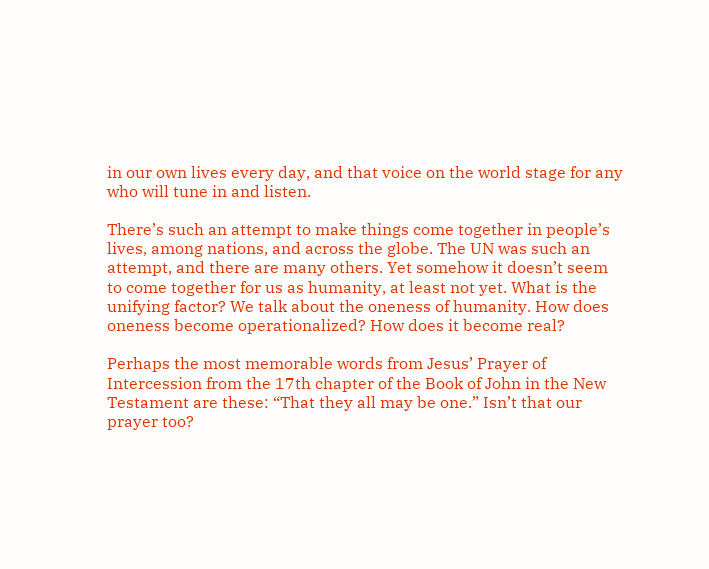in our own lives every day, and that voice on the world stage for any who will tune in and listen.

There’s such an attempt to make things come together in people’s lives, among nations, and across the globe. The UN was such an attempt, and there are many others. Yet somehow it doesn’t seem to come together for us as humanity, at least not yet. What is the unifying factor? We talk about the oneness of humanity. How does oneness become operationalized? How does it become real?

Perhaps the most memorable words from Jesus’ Prayer of Intercession from the 17th chapter of the Book of John in the New Testament are these: “That they all may be one.” Isn’t that our prayer too?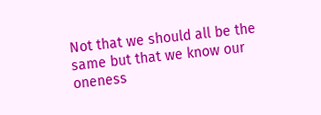Not that we should all be the same but that we know our oneness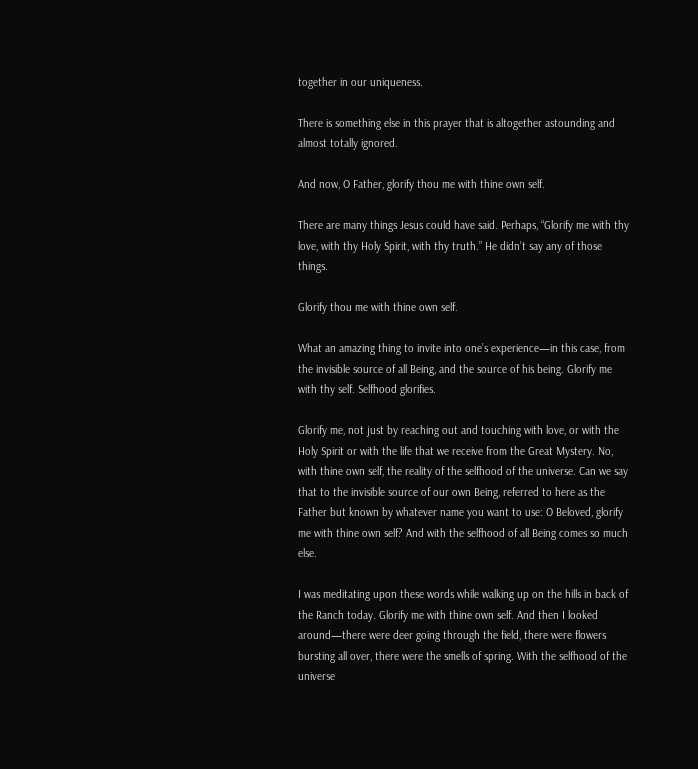together in our uniqueness.

There is something else in this prayer that is altogether astounding and almost totally ignored.

And now, O Father, glorify thou me with thine own self.

There are many things Jesus could have said. Perhaps, “Glorify me with thy love, with thy Holy Spirit, with thy truth.” He didn’t say any of those things.

Glorify thou me with thine own self.

What an amazing thing to invite into one’s experience—in this case, from the invisible source of all Being, and the source of his being. Glorify me with thy self. Selfhood glorifies.

Glorify me, not just by reaching out and touching with love, or with the Holy Spirit or with the life that we receive from the Great Mystery. No, with thine own self, the reality of the selfhood of the universe. Can we say that to the invisible source of our own Being, referred to here as the Father but known by whatever name you want to use: O Beloved, glorify me with thine own self? And with the selfhood of all Being comes so much else.

I was meditating upon these words while walking up on the hills in back of the Ranch today. Glorify me with thine own self. And then I looked around—there were deer going through the field, there were flowers bursting all over, there were the smells of spring. With the selfhood of the universe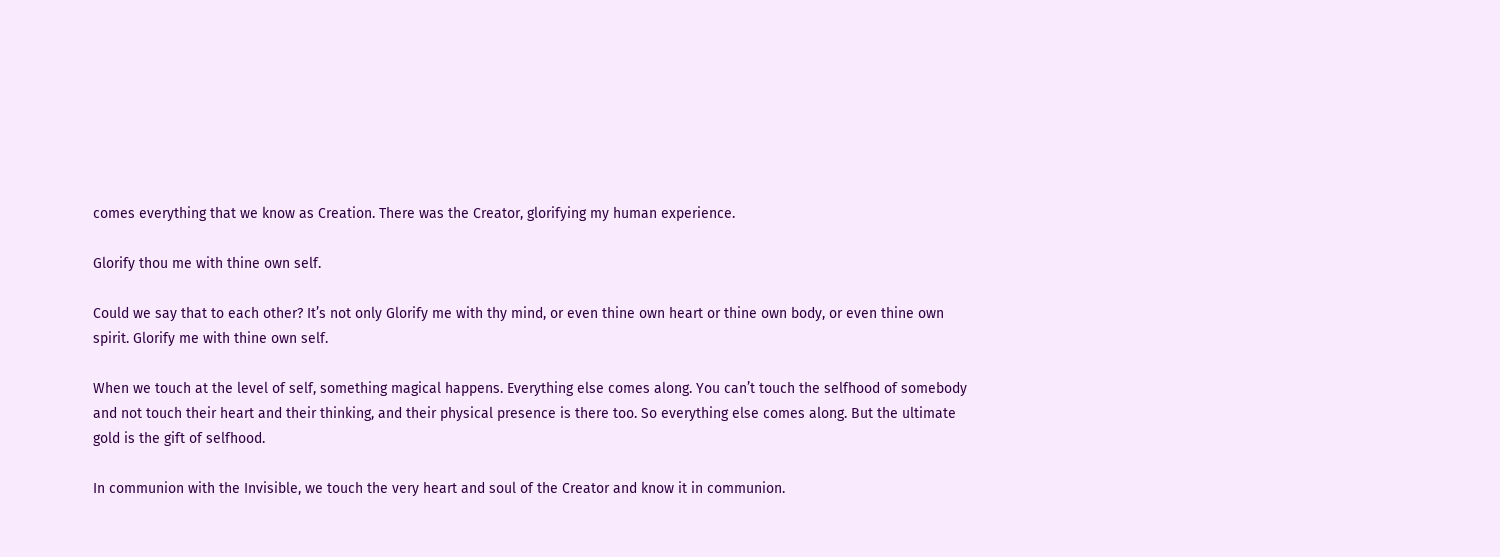comes everything that we know as Creation. There was the Creator, glorifying my human experience.

Glorify thou me with thine own self.

Could we say that to each other? It’s not only Glorify me with thy mind, or even thine own heart or thine own body, or even thine own spirit. Glorify me with thine own self.

When we touch at the level of self, something magical happens. Everything else comes along. You can’t touch the selfhood of somebody and not touch their heart and their thinking, and their physical presence is there too. So everything else comes along. But the ultimate gold is the gift of selfhood.

In communion with the Invisible, we touch the very heart and soul of the Creator and know it in communion.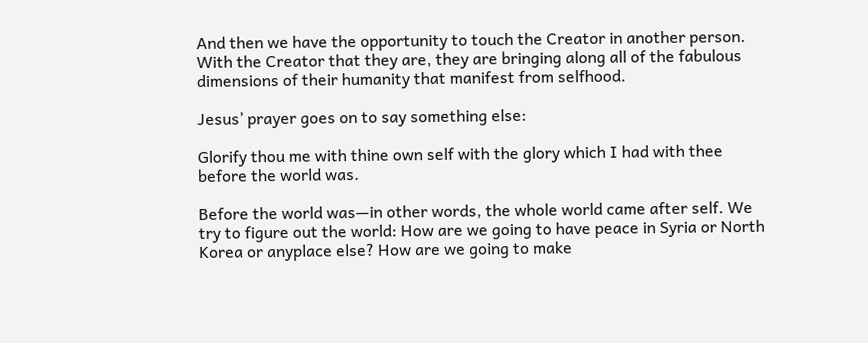And then we have the opportunity to touch the Creator in another person. With the Creator that they are, they are bringing along all of the fabulous dimensions of their humanity that manifest from selfhood.

Jesus’ prayer goes on to say something else:

Glorify thou me with thine own self with the glory which I had with thee before the world was.

Before the world was—in other words, the whole world came after self. We try to figure out the world: How are we going to have peace in Syria or North Korea or anyplace else? How are we going to make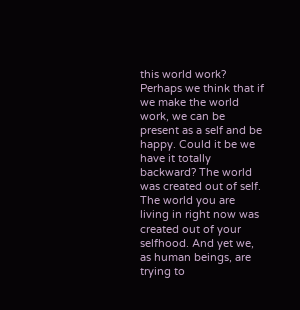this world work? Perhaps we think that if we make the world work, we can be present as a self and be happy. Could it be we have it totally backward? The world was created out of self. The world you are living in right now was created out of your selfhood. And yet we, as human beings, are trying to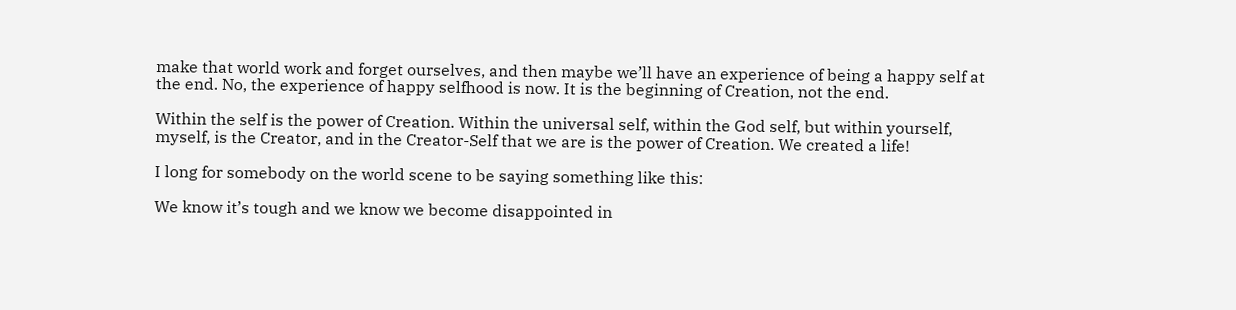make that world work and forget ourselves, and then maybe we’ll have an experience of being a happy self at the end. No, the experience of happy selfhood is now. It is the beginning of Creation, not the end.

Within the self is the power of Creation. Within the universal self, within the God self, but within yourself, myself, is the Creator, and in the Creator-Self that we are is the power of Creation. We created a life!

I long for somebody on the world scene to be saying something like this:

We know it’s tough and we know we become disappointed in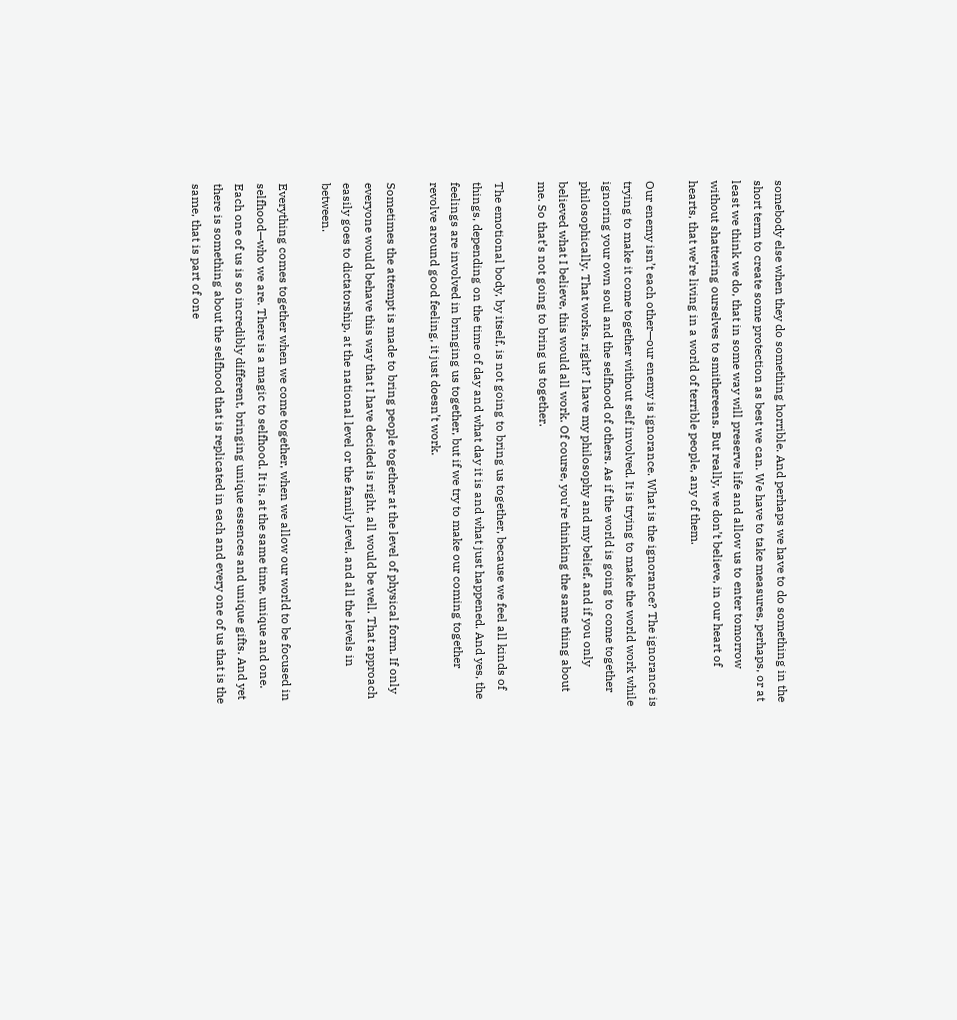somebody else when they do something horrible. And perhaps we have to do something in the short term to create some protection as best we can. We have to take measures, perhaps, or at least we think we do, that in some way will preserve life and allow us to enter tomorrow without shattering ourselves to smithereens. But really, we don’t believe, in our heart of hearts, that we’re living in a world of terrible people, any of them.

Our enemy isn’t each other—our enemy is ignorance. What is the ignorance? The ignorance is trying to make it come together without self involved. It is trying to make the world work while ignoring your own soul and the selfhood of others. As if the world is going to come together philosophically. That works, right? I have my philosophy and my belief, and if you only believed what I believe, this would all work. Of course, you’re thinking the same thing about me. So that’s not going to bring us together.

The emotional body, by itself, is not going to bring us together, because we feel all kinds of things, depending on the time of day and what day it is and what just happened. And yes, the feelings are involved in bringing us together, but if we try to make our coming together revolve around good feeling, it just doesn’t work.

Sometimes the attempt is made to bring people together at the level of physical form. If only everyone would behave this way that I have decided is right, all would be well. That approach easily goes to dictatorship, at the national level or the family level, and all the levels in between.

Everything comes together when we come together, when we allow our world to be focused in selfhood—who we are. There is a magic to selfhood. It is, at the same time, unique and one. Each one of us is so incredibly different, bringing unique essences and unique gifts. And yet there is something about the selfhood that is replicated in each and every one of us that is the same, that is part of one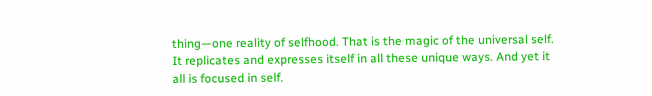thing—one reality of selfhood. That is the magic of the universal self. It replicates and expresses itself in all these unique ways. And yet it all is focused in self.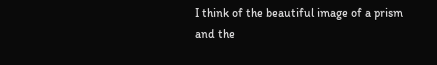I think of the beautiful image of a prism and the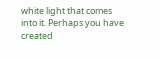white light that comes into it. Perhaps you have created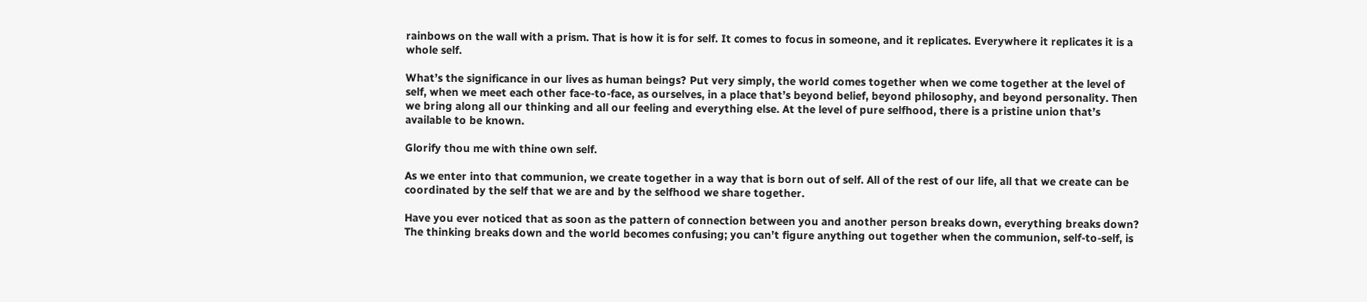rainbows on the wall with a prism. That is how it is for self. It comes to focus in someone, and it replicates. Everywhere it replicates it is a whole self.

What’s the significance in our lives as human beings? Put very simply, the world comes together when we come together at the level of self, when we meet each other face-to-face, as ourselves, in a place that’s beyond belief, beyond philosophy, and beyond personality. Then we bring along all our thinking and all our feeling and everything else. At the level of pure selfhood, there is a pristine union that’s available to be known.

Glorify thou me with thine own self.

As we enter into that communion, we create together in a way that is born out of self. All of the rest of our life, all that we create can be coordinated by the self that we are and by the selfhood we share together.

Have you ever noticed that as soon as the pattern of connection between you and another person breaks down, everything breaks down? The thinking breaks down and the world becomes confusing; you can’t figure anything out together when the communion, self-to-self, is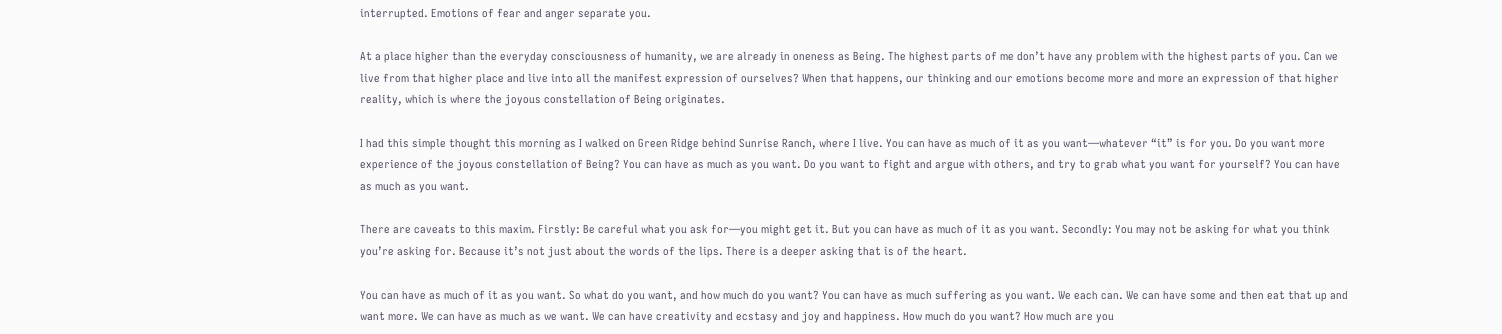interrupted. Emotions of fear and anger separate you.

At a place higher than the everyday consciousness of humanity, we are already in oneness as Being. The highest parts of me don’t have any problem with the highest parts of you. Can we live from that higher place and live into all the manifest expression of ourselves? When that happens, our thinking and our emotions become more and more an expression of that higher reality, which is where the joyous constellation of Being originates.

I had this simple thought this morning as I walked on Green Ridge behind Sunrise Ranch, where I live. You can have as much of it as you want—whatever “it” is for you. Do you want more experience of the joyous constellation of Being? You can have as much as you want. Do you want to fight and argue with others, and try to grab what you want for yourself? You can have as much as you want.

There are caveats to this maxim. Firstly: Be careful what you ask for—you might get it. But you can have as much of it as you want. Secondly: You may not be asking for what you think you’re asking for. Because it’s not just about the words of the lips. There is a deeper asking that is of the heart.

You can have as much of it as you want. So what do you want, and how much do you want? You can have as much suffering as you want. We each can. We can have some and then eat that up and want more. We can have as much as we want. We can have creativity and ecstasy and joy and happiness. How much do you want? How much are you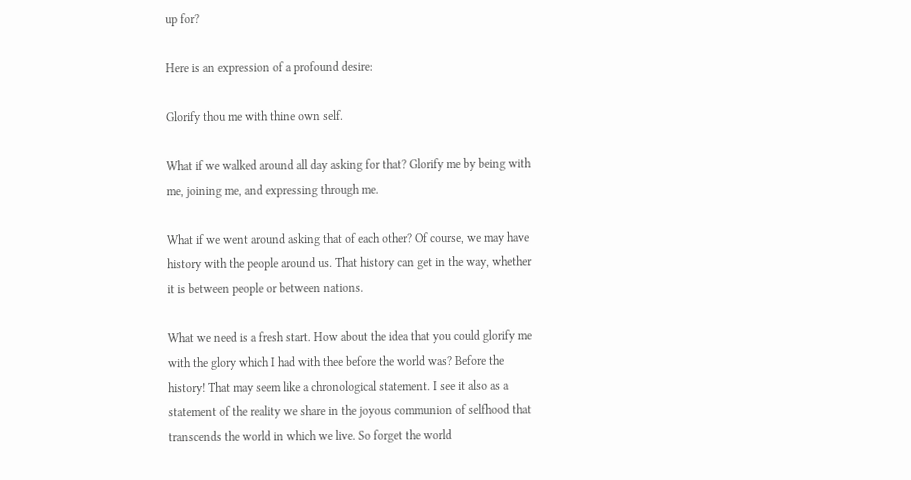up for?

Here is an expression of a profound desire:

Glorify thou me with thine own self.

What if we walked around all day asking for that? Glorify me by being with me, joining me, and expressing through me.

What if we went around asking that of each other? Of course, we may have history with the people around us. That history can get in the way, whether it is between people or between nations.

What we need is a fresh start. How about the idea that you could glorify me with the glory which I had with thee before the world was? Before the history! That may seem like a chronological statement. I see it also as a statement of the reality we share in the joyous communion of selfhood that transcends the world in which we live. So forget the world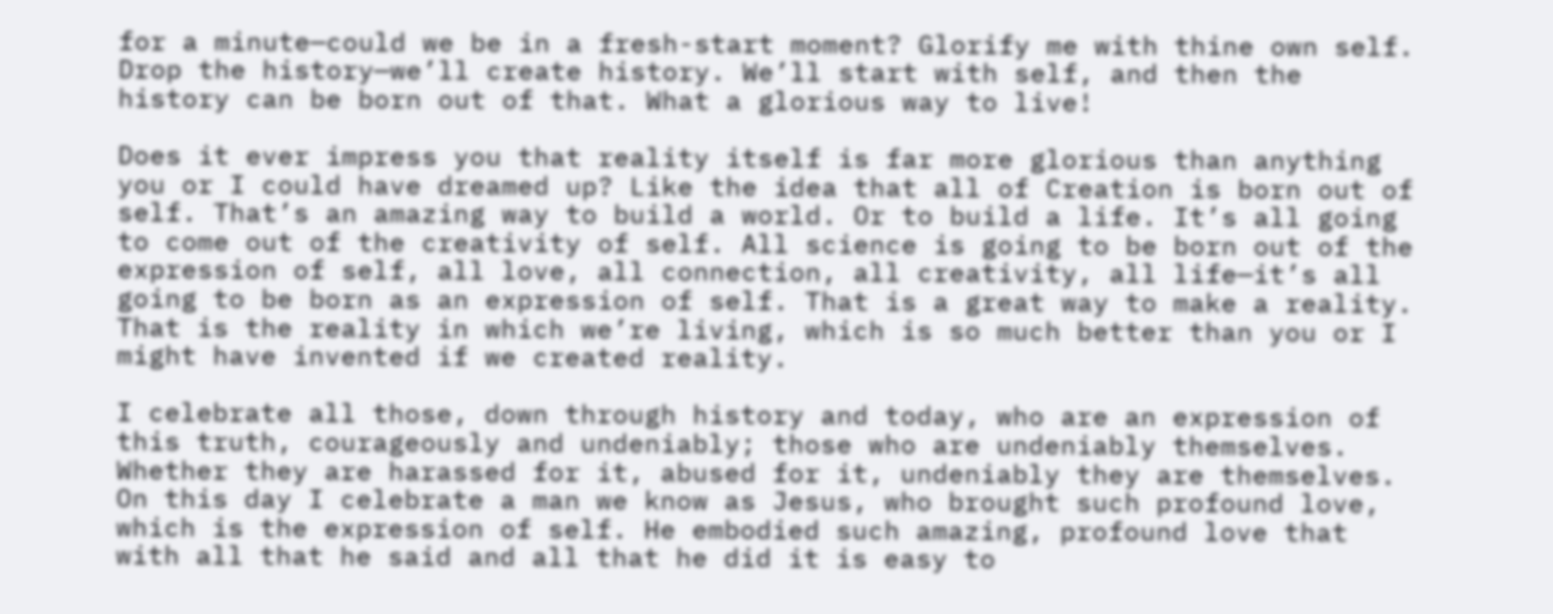for a minute—could we be in a fresh-start moment? Glorify me with thine own self. Drop the history—we’ll create history. We’ll start with self, and then the history can be born out of that. What a glorious way to live!

Does it ever impress you that reality itself is far more glorious than anything you or I could have dreamed up? Like the idea that all of Creation is born out of self. That’s an amazing way to build a world. Or to build a life. It’s all going to come out of the creativity of self. All science is going to be born out of the expression of self, all love, all connection, all creativity, all life—it’s all going to be born as an expression of self. That is a great way to make a reality. That is the reality in which we’re living, which is so much better than you or I might have invented if we created reality.

I celebrate all those, down through history and today, who are an expression of this truth, courageously and undeniably; those who are undeniably themselves. Whether they are harassed for it, abused for it, undeniably they are themselves. On this day I celebrate a man we know as Jesus, who brought such profound love, which is the expression of self. He embodied such amazing, profound love that with all that he said and all that he did it is easy to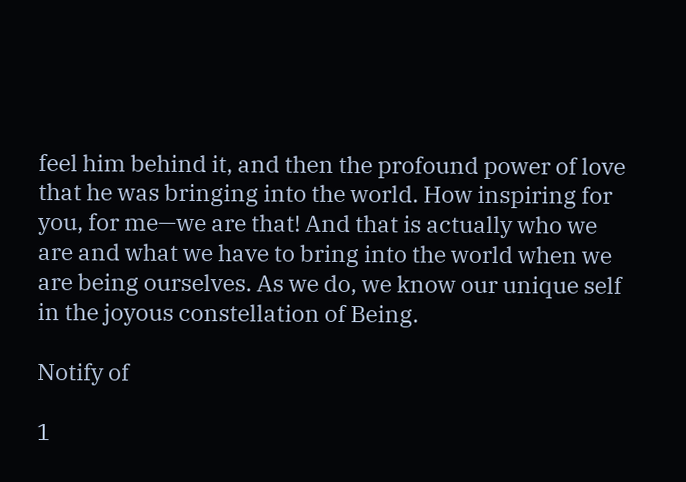feel him behind it, and then the profound power of love that he was bringing into the world. How inspiring for you, for me—we are that! And that is actually who we are and what we have to bring into the world when we are being ourselves. As we do, we know our unique self in the joyous constellation of Being.

Notify of

1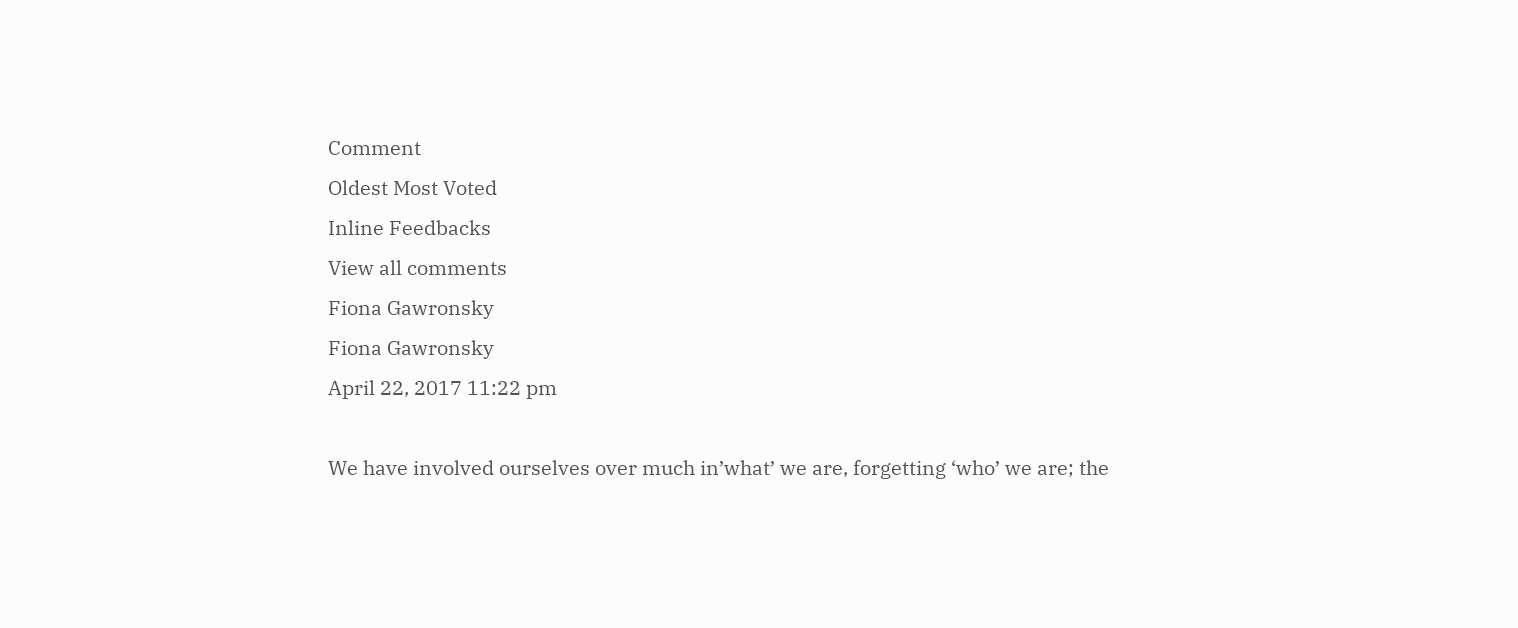Comment
Oldest Most Voted
Inline Feedbacks
View all comments
Fiona Gawronsky
Fiona Gawronsky
April 22, 2017 11:22 pm

We have involved ourselves over much in’what’ we are, forgetting ‘who’ we are; the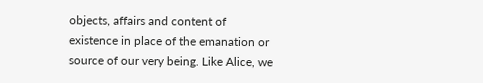objects, affairs and content of existence in place of the emanation or source of our very being. Like Alice, we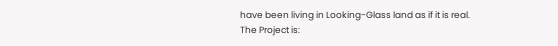have been living in Looking-Glass land as if it is real.
The Project is: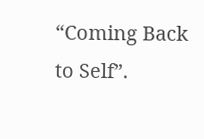“Coming Back to Self”.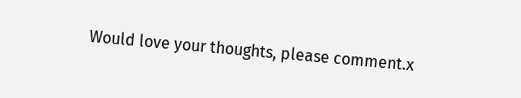Would love your thoughts, please comment.x